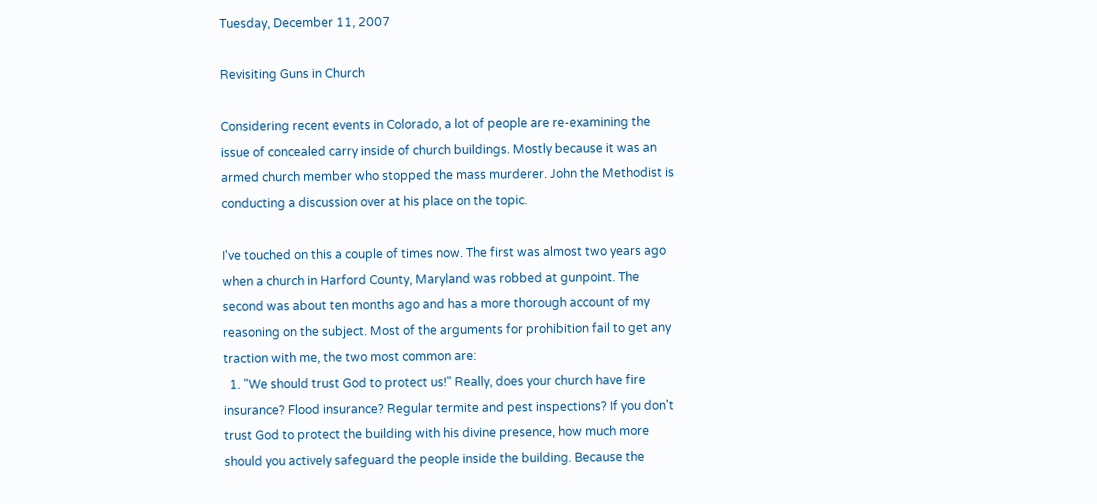Tuesday, December 11, 2007

Revisiting Guns in Church

Considering recent events in Colorado, a lot of people are re-examining the issue of concealed carry inside of church buildings. Mostly because it was an armed church member who stopped the mass murderer. John the Methodist is conducting a discussion over at his place on the topic.

I've touched on this a couple of times now. The first was almost two years ago when a church in Harford County, Maryland was robbed at gunpoint. The second was about ten months ago and has a more thorough account of my reasoning on the subject. Most of the arguments for prohibition fail to get any traction with me, the two most common are:
  1. "We should trust God to protect us!" Really, does your church have fire insurance? Flood insurance? Regular termite and pest inspections? If you don't trust God to protect the building with his divine presence, how much more should you actively safeguard the people inside the building. Because the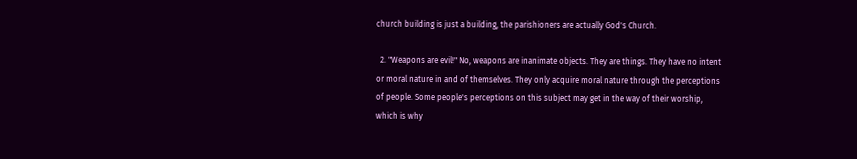church building is just a building, the parishioners are actually God's Church.

  2. "Weapons are evil!" No, weapons are inanimate objects. They are things. They have no intent or moral nature in and of themselves. They only acquire moral nature through the perceptions of people. Some people's perceptions on this subject may get in the way of their worship, which is why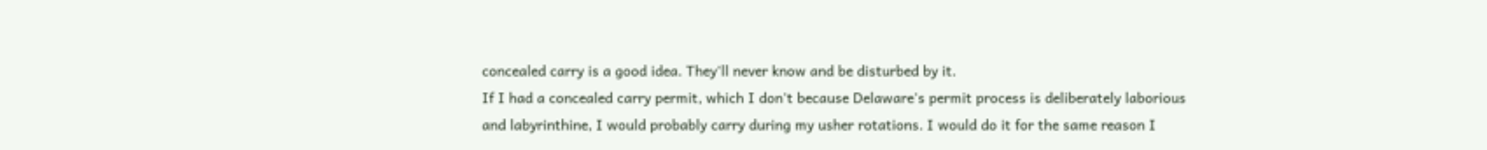concealed carry is a good idea. They'll never know and be disturbed by it.
If I had a concealed carry permit, which I don't because Delaware's permit process is deliberately laborious and labyrinthine, I would probably carry during my usher rotations. I would do it for the same reason I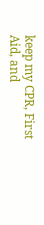keep my CPR, First Aid, and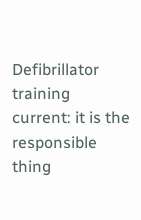Defibrillator training current: it is the responsible thing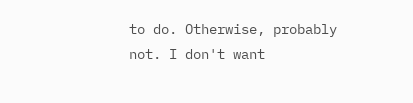to do. Otherwise, probably not. I don't want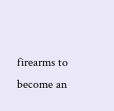firearms to become an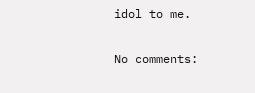idol to me.

No comments: